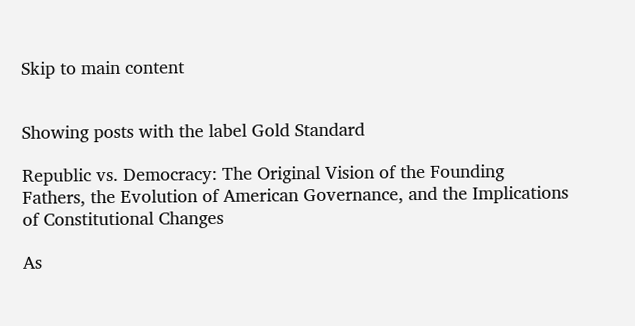Skip to main content


Showing posts with the label Gold Standard

Republic vs. Democracy: The Original Vision of the Founding Fathers, the Evolution of American Governance, and the Implications of Constitutional Changes

As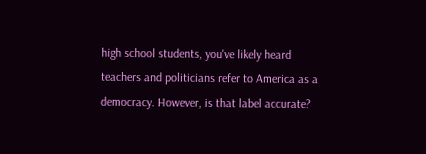high school students, you've likely heard teachers and politicians refer to America as a democracy. However, is that label accurate?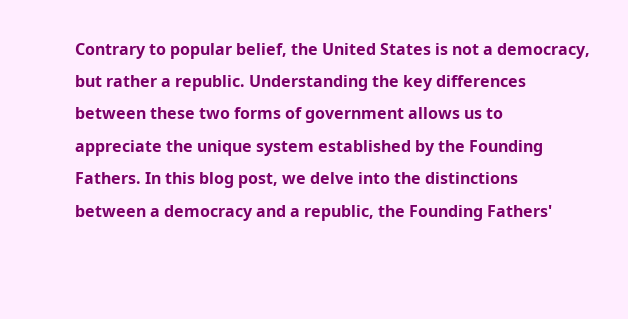Contrary to popular belief, the United States is not a democracy, but rather a republic. Understanding the key differences between these two forms of government allows us to appreciate the unique system established by the Founding Fathers. In this blog post, we delve into the distinctions between a democracy and a republic, the Founding Fathers'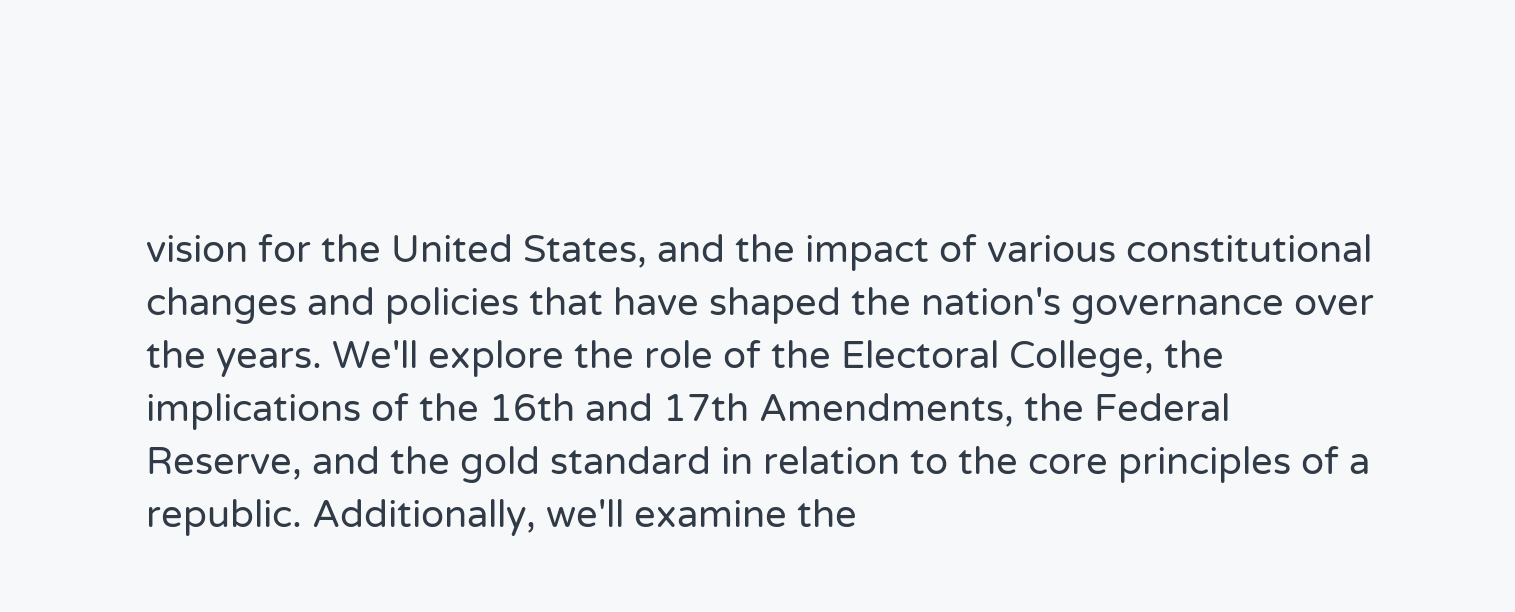vision for the United States, and the impact of various constitutional changes and policies that have shaped the nation's governance over the years. We'll explore the role of the Electoral College, the implications of the 16th and 17th Amendments, the Federal Reserve, and the gold standard in relation to the core principles of a republic. Additionally, we'll examine the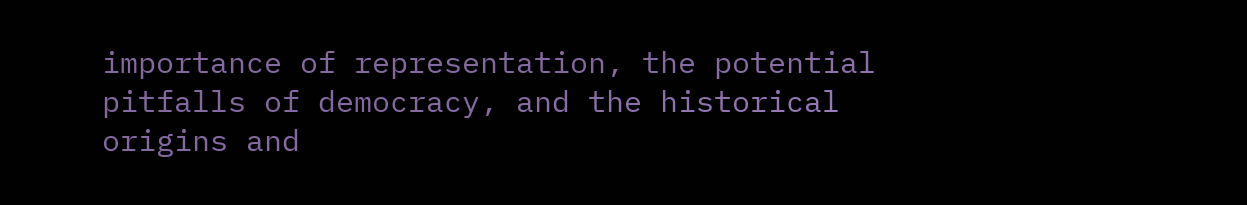importance of representation, the potential pitfalls of democracy, and the historical origins and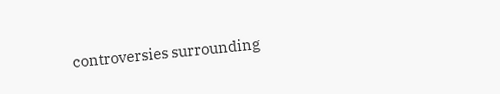controversies surrounding